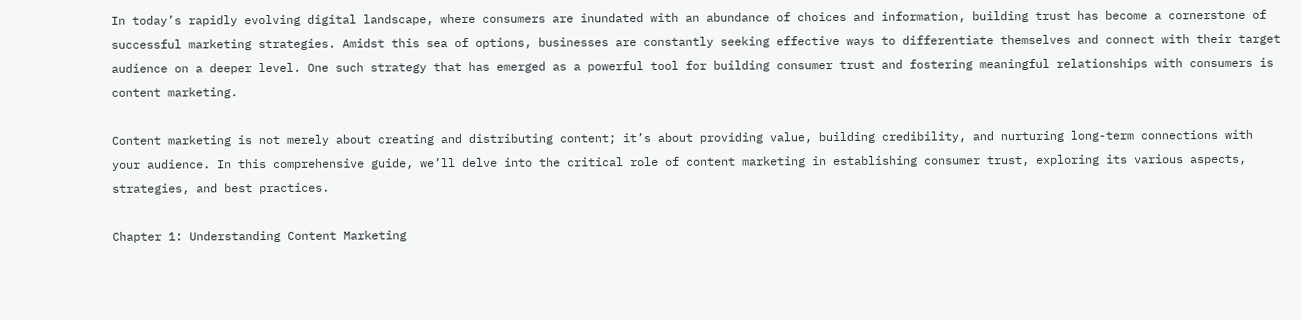In today’s rapidly evolving digital landscape, where consumers are inundated with an abundance of choices and information, building trust has become a cornerstone of successful marketing strategies. Amidst this sea of options, businesses are constantly seeking effective ways to differentiate themselves and connect with their target audience on a deeper level. One such strategy that has emerged as a powerful tool for building consumer trust and fostering meaningful relationships with consumers is content marketing.

Content marketing is not merely about creating and distributing content; it’s about providing value, building credibility, and nurturing long-term connections with your audience. In this comprehensive guide, we’ll delve into the critical role of content marketing in establishing consumer trust, exploring its various aspects, strategies, and best practices.

Chapter 1: Understanding Content Marketing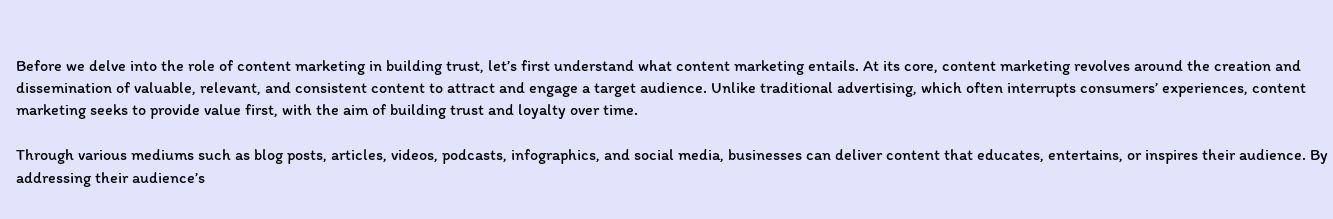Before we delve into the role of content marketing in building trust, let’s first understand what content marketing entails. At its core, content marketing revolves around the creation and dissemination of valuable, relevant, and consistent content to attract and engage a target audience. Unlike traditional advertising, which often interrupts consumers’ experiences, content marketing seeks to provide value first, with the aim of building trust and loyalty over time.

Through various mediums such as blog posts, articles, videos, podcasts, infographics, and social media, businesses can deliver content that educates, entertains, or inspires their audience. By addressing their audience’s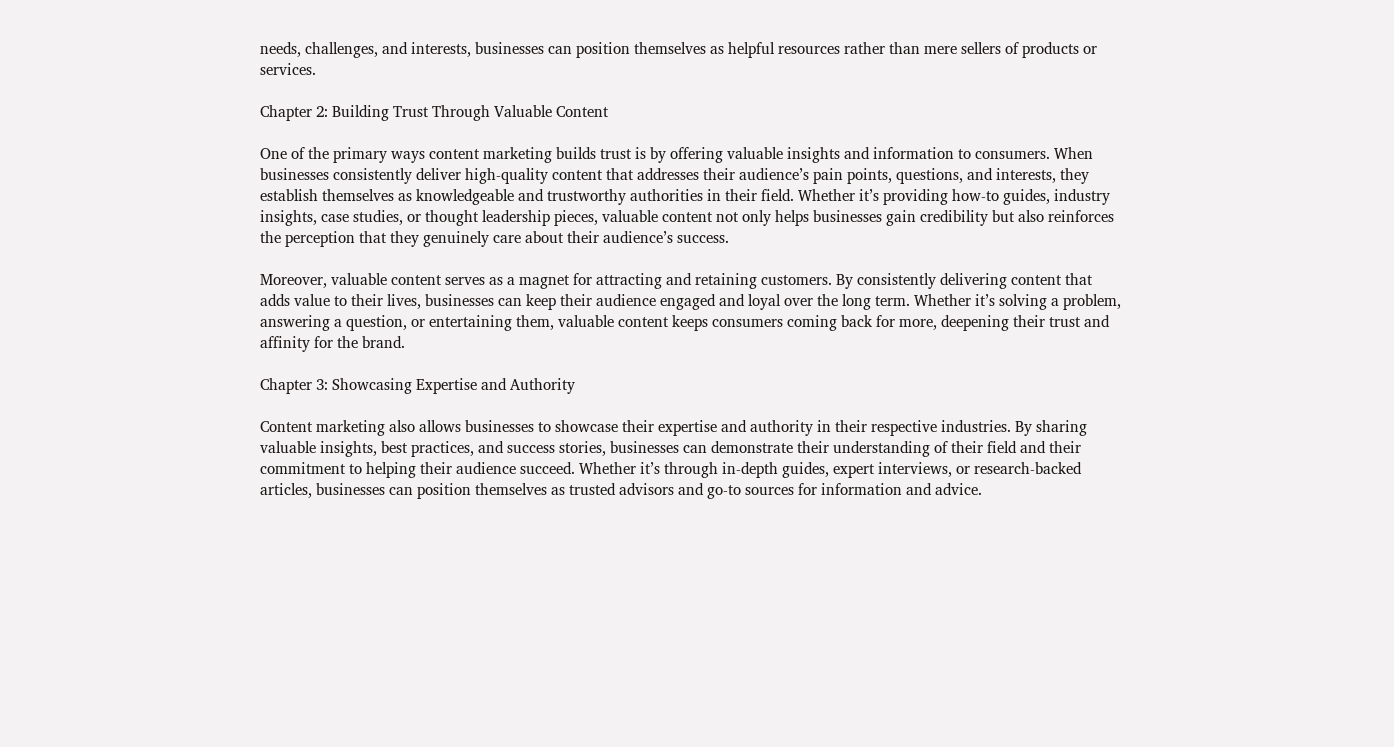needs, challenges, and interests, businesses can position themselves as helpful resources rather than mere sellers of products or services.

Chapter 2: Building Trust Through Valuable Content

One of the primary ways content marketing builds trust is by offering valuable insights and information to consumers. When businesses consistently deliver high-quality content that addresses their audience’s pain points, questions, and interests, they establish themselves as knowledgeable and trustworthy authorities in their field. Whether it’s providing how-to guides, industry insights, case studies, or thought leadership pieces, valuable content not only helps businesses gain credibility but also reinforces the perception that they genuinely care about their audience’s success.

Moreover, valuable content serves as a magnet for attracting and retaining customers. By consistently delivering content that adds value to their lives, businesses can keep their audience engaged and loyal over the long term. Whether it’s solving a problem, answering a question, or entertaining them, valuable content keeps consumers coming back for more, deepening their trust and affinity for the brand.

Chapter 3: Showcasing Expertise and Authority

Content marketing also allows businesses to showcase their expertise and authority in their respective industries. By sharing valuable insights, best practices, and success stories, businesses can demonstrate their understanding of their field and their commitment to helping their audience succeed. Whether it’s through in-depth guides, expert interviews, or research-backed articles, businesses can position themselves as trusted advisors and go-to sources for information and advice.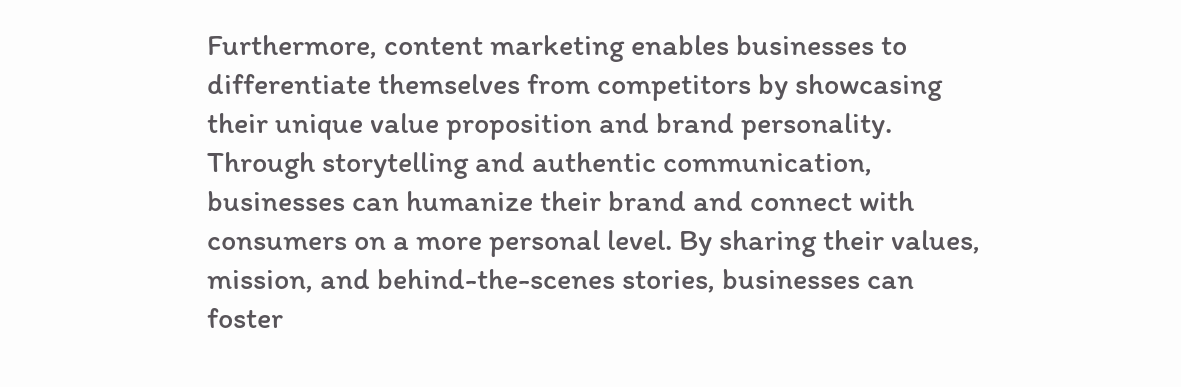Furthermore, content marketing enables businesses to differentiate themselves from competitors by showcasing their unique value proposition and brand personality. Through storytelling and authentic communication, businesses can humanize their brand and connect with consumers on a more personal level. By sharing their values, mission, and behind-the-scenes stories, businesses can foster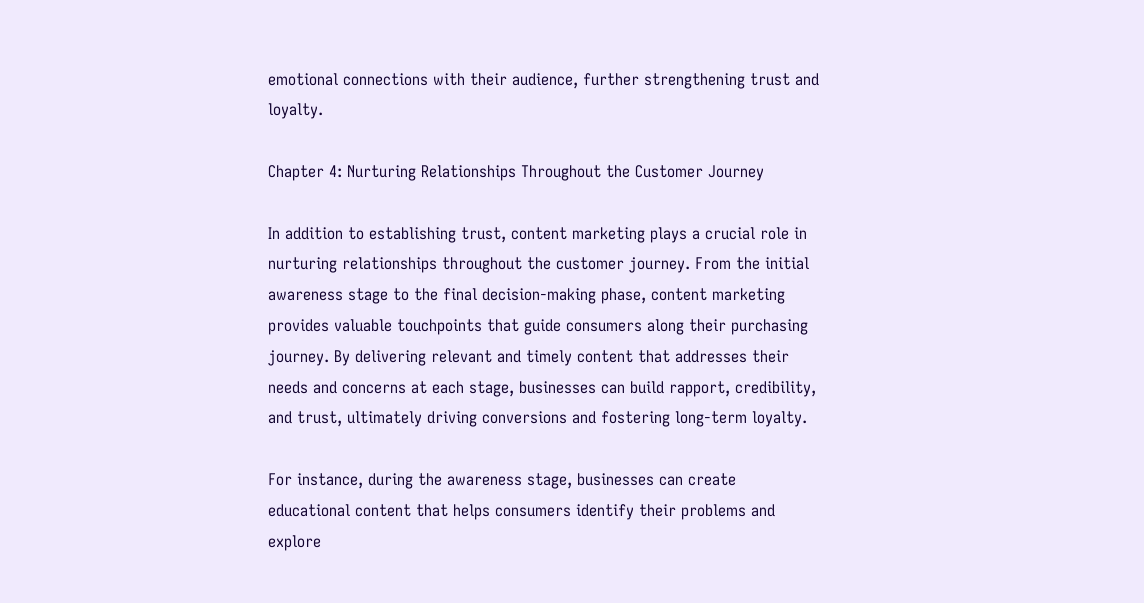emotional connections with their audience, further strengthening trust and loyalty.

Chapter 4: Nurturing Relationships Throughout the Customer Journey

In addition to establishing trust, content marketing plays a crucial role in nurturing relationships throughout the customer journey. From the initial awareness stage to the final decision-making phase, content marketing provides valuable touchpoints that guide consumers along their purchasing journey. By delivering relevant and timely content that addresses their needs and concerns at each stage, businesses can build rapport, credibility, and trust, ultimately driving conversions and fostering long-term loyalty.

For instance, during the awareness stage, businesses can create educational content that helps consumers identify their problems and explore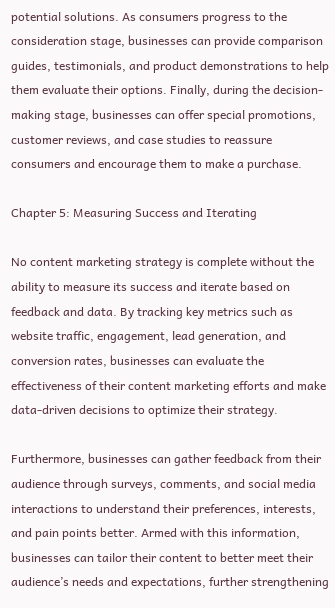potential solutions. As consumers progress to the consideration stage, businesses can provide comparison guides, testimonials, and product demonstrations to help them evaluate their options. Finally, during the decision-making stage, businesses can offer special promotions, customer reviews, and case studies to reassure consumers and encourage them to make a purchase.

Chapter 5: Measuring Success and Iterating

No content marketing strategy is complete without the ability to measure its success and iterate based on feedback and data. By tracking key metrics such as website traffic, engagement, lead generation, and conversion rates, businesses can evaluate the effectiveness of their content marketing efforts and make data-driven decisions to optimize their strategy.

Furthermore, businesses can gather feedback from their audience through surveys, comments, and social media interactions to understand their preferences, interests, and pain points better. Armed with this information, businesses can tailor their content to better meet their audience’s needs and expectations, further strengthening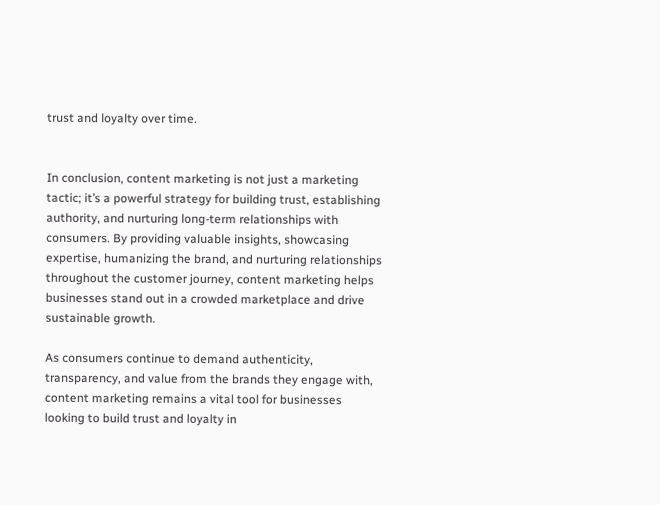trust and loyalty over time.


In conclusion, content marketing is not just a marketing tactic; it’s a powerful strategy for building trust, establishing authority, and nurturing long-term relationships with consumers. By providing valuable insights, showcasing expertise, humanizing the brand, and nurturing relationships throughout the customer journey, content marketing helps businesses stand out in a crowded marketplace and drive sustainable growth.

As consumers continue to demand authenticity, transparency, and value from the brands they engage with, content marketing remains a vital tool for businesses looking to build trust and loyalty in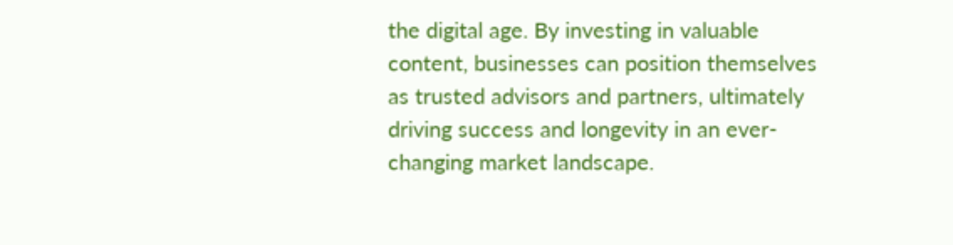the digital age. By investing in valuable content, businesses can position themselves as trusted advisors and partners, ultimately driving success and longevity in an ever-changing market landscape.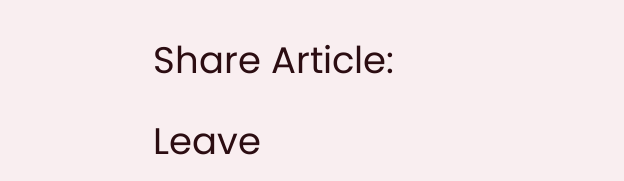Share Article:

Leave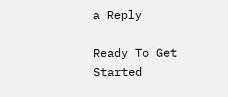a Reply

Ready To Get Started